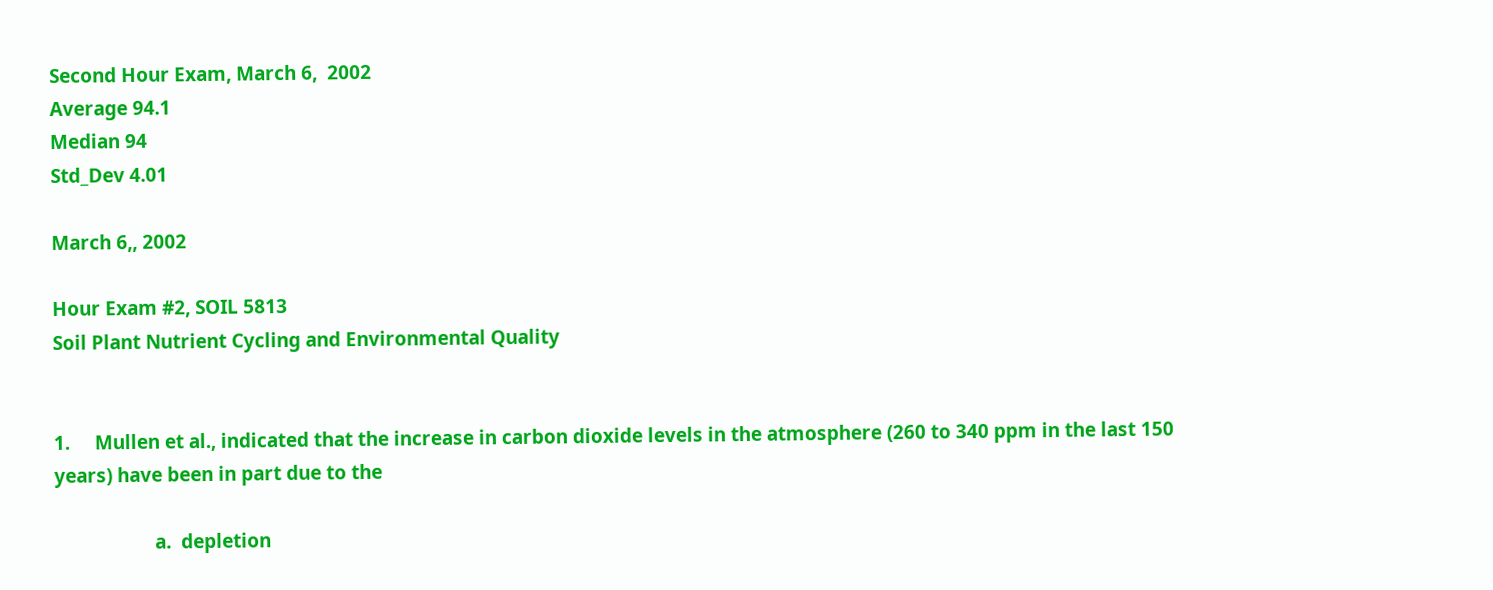Second Hour Exam, March 6,  2002
Average 94.1
Median 94
Std_Dev 4.01

March 6,, 2002

Hour Exam #2, SOIL 5813
Soil Plant Nutrient Cycling and Environmental Quality


1.     Mullen et al., indicated that the increase in carbon dioxide levels in the atmosphere (260 to 340 ppm in the last 150 years) have been in part due to the

                    a.  depletion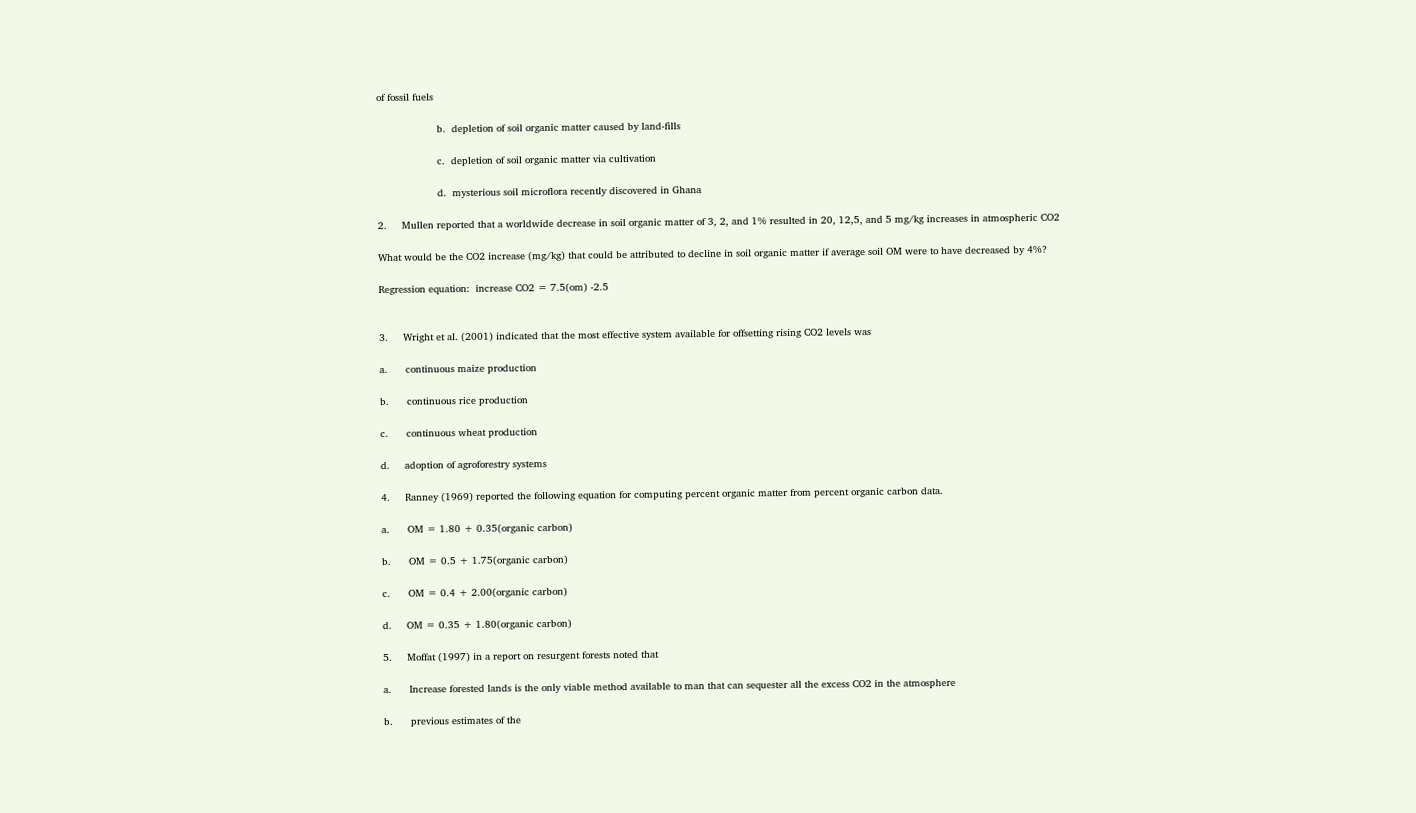of fossil fuels

                    b.  depletion of soil organic matter caused by land-fills

                    c.  depletion of soil organic matter via cultivation

                    d.  mysterious soil microflora recently discovered in Ghana

2.     Mullen reported that a worldwide decrease in soil organic matter of 3, 2, and 1% resulted in 20, 12,5, and 5 mg/kg increases in atmospheric CO2

What would be the CO2 increase (mg/kg) that could be attributed to decline in soil organic matter if average soil OM were to have decreased by 4%?

Regression equation:  increase CO2 = 7.5(om) -2.5


3.     Wright et al. (2001) indicated that the most effective system available for offsetting rising CO2 levels was

a.      continuous maize production

b.      continuous rice production

c.      continuous wheat production

d.     adoption of agroforestry systems

4.     Ranney (1969) reported the following equation for computing percent organic matter from percent organic carbon data.

a.      OM = 1.80 + 0.35(organic carbon)

b.      OM = 0.5 + 1.75(organic carbon)

c.      OM = 0.4 + 2.00(organic carbon)

d.     OM = 0.35 + 1.80(organic carbon)

5.     Moffat (1997) in a report on resurgent forests noted that

a.      Increase forested lands is the only viable method available to man that can sequester all the excess CO2 in the atmosphere

b.      previous estimates of the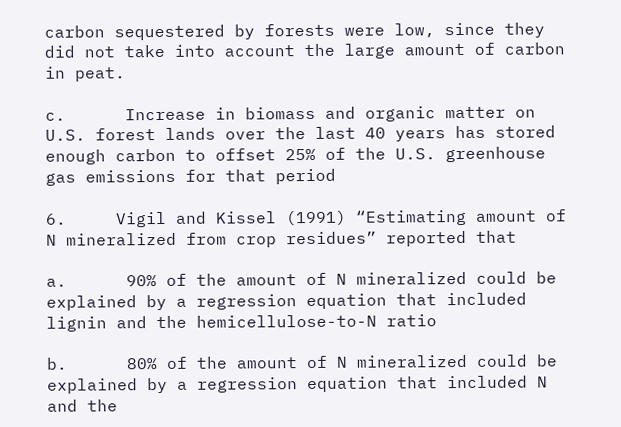carbon sequestered by forests were low, since they did not take into account the large amount of carbon in peat.

c.      Increase in biomass and organic matter on U.S. forest lands over the last 40 years has stored enough carbon to offset 25% of the U.S. greenhouse gas emissions for that period

6.     Vigil and Kissel (1991) “Estimating amount of N mineralized from crop residues” reported that

a.      90% of the amount of N mineralized could be explained by a regression equation that included lignin and the hemicellulose-to-N ratio

b.      80% of the amount of N mineralized could be explained by a regression equation that included N and the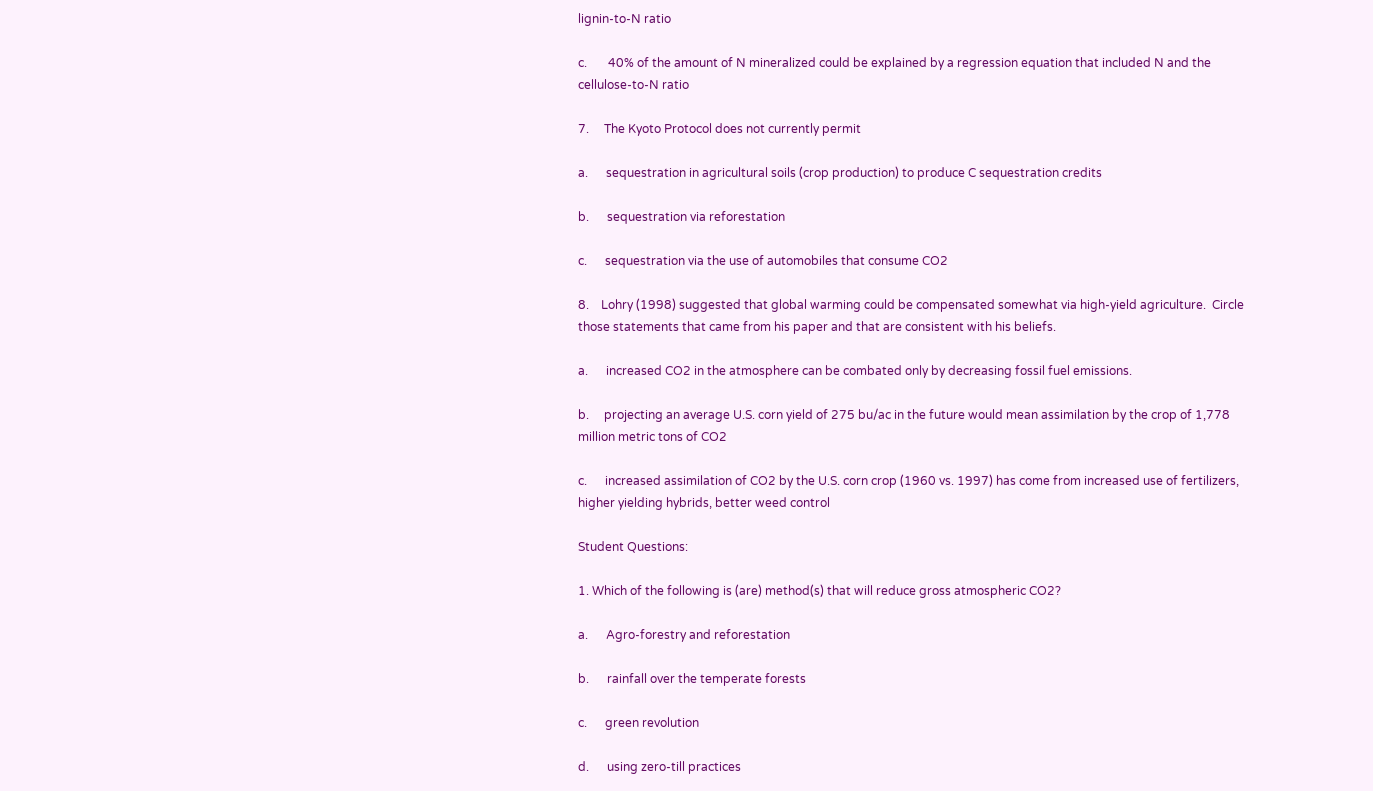lignin-to-N ratio

c.       40% of the amount of N mineralized could be explained by a regression equation that included N and the cellulose-to-N ratio

7.     The Kyoto Protocol does not currently permit

a.      sequestration in agricultural soils (crop production) to produce C sequestration credits

b.      sequestration via reforestation

c.      sequestration via the use of automobiles that consume CO2

8.    Lohry (1998) suggested that global warming could be compensated somewhat via high-yield agriculture.  Circle those statements that came from his paper and that are consistent with his beliefs.

a.      increased CO2 in the atmosphere can be combated only by decreasing fossil fuel emissions.

b.     projecting an average U.S. corn yield of 275 bu/ac in the future would mean assimilation by the crop of 1,778 million metric tons of CO2

c.      increased assimilation of CO2 by the U.S. corn crop (1960 vs. 1997) has come from increased use of fertilizers, higher yielding hybrids, better weed control

Student Questions:

1. Which of the following is (are) method(s) that will reduce gross atmospheric CO2?

a.      Agro-forestry and reforestation

b.      rainfall over the temperate forests

c.      green revolution

d.      using zero-till practices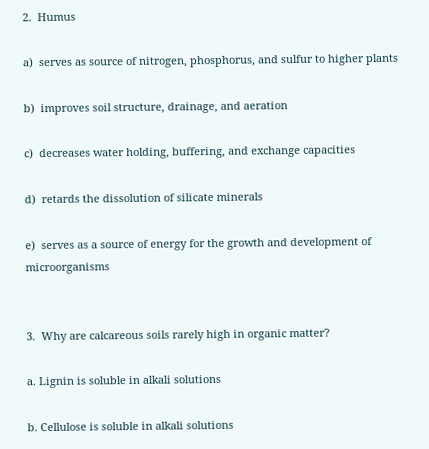2.  Humus

a)  serves as source of nitrogen, phosphorus, and sulfur to higher plants

b)  improves soil structure, drainage, and aeration

c)  decreases water holding, buffering, and exchange capacities

d)  retards the dissolution of silicate minerals

e)  serves as a source of energy for the growth and development of microorganisms


3.  Why are calcareous soils rarely high in organic matter?

a. Lignin is soluble in alkali solutions

b. Cellulose is soluble in alkali solutions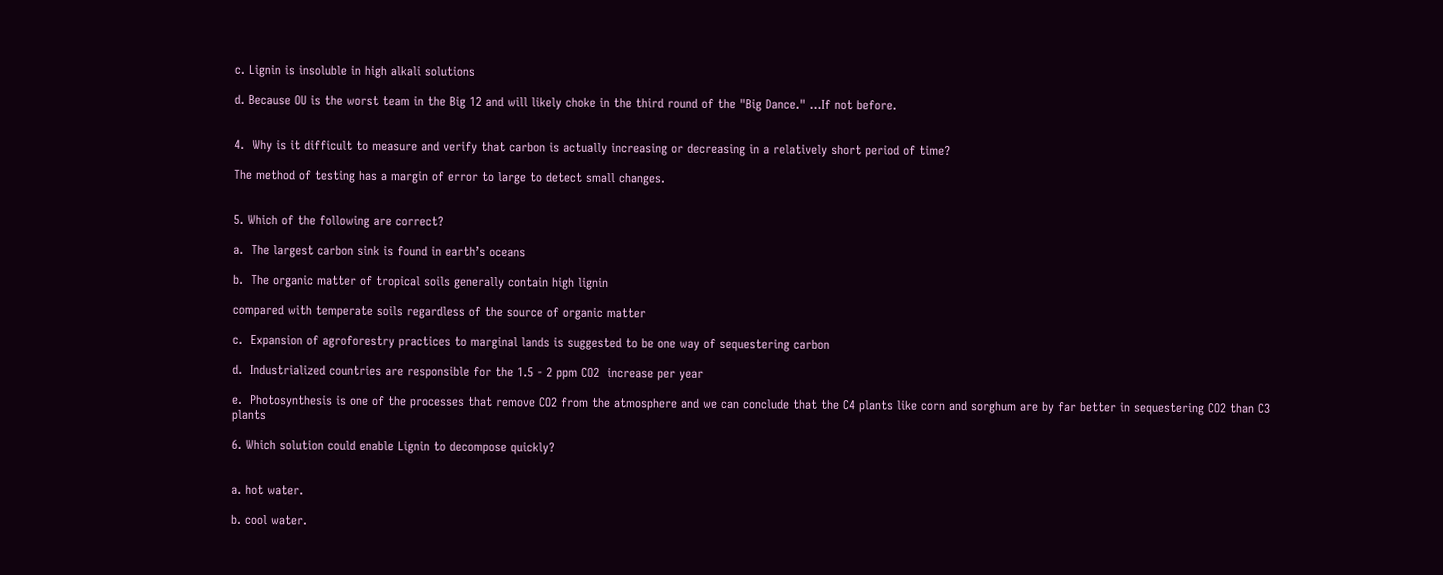c. Lignin is insoluble in high alkali solutions

d. Because OU is the worst team in the Big 12 and will likely choke in the third round of the "Big Dance." ...If not before.


4.  Why is it difficult to measure and verify that carbon is actually increasing or decreasing in a relatively short period of time?

The method of testing has a margin of error to large to detect small changes.


5. Which of the following are correct?

a.  The largest carbon sink is found in earth’s oceans

b.  The organic matter of tropical soils generally contain high lignin

compared with temperate soils regardless of the source of organic matter

c.  Expansion of agroforestry practices to marginal lands is suggested to be one way of sequestering carbon

d.  Industrialized countries are responsible for the 1.5 - 2 ppm CO2  increase per year

e.  Photosynthesis is one of the processes that remove CO2 from the atmosphere and we can conclude that the C4 plants like corn and sorghum are by far better in sequestering CO2 than C3 plants

6. Which solution could enable Lignin to decompose quickly?


a. hot water.

b. cool water.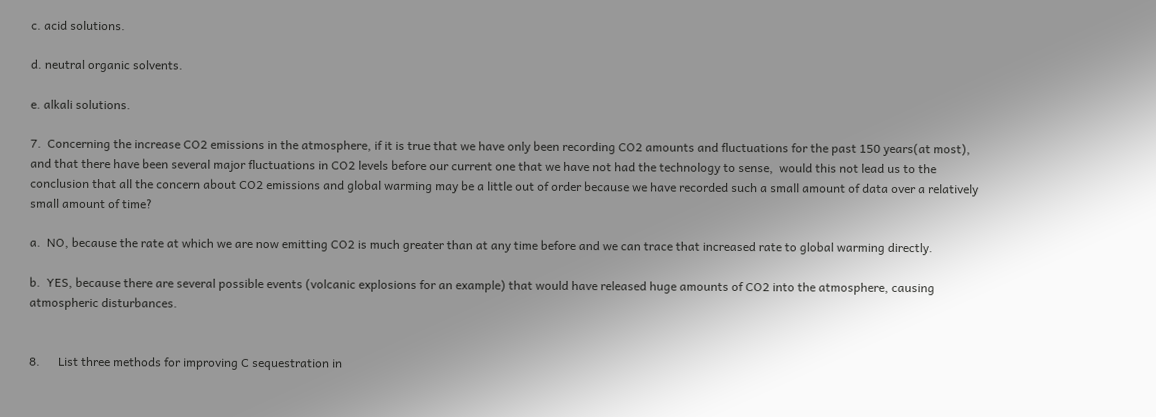c. acid solutions.

d. neutral organic solvents.

e. alkali solutions.

7.  Concerning the increase CO2 emissions in the atmosphere, if it is true that we have only been recording CO2 amounts and fluctuations for the past 150 years(at most), and that there have been several major fluctuations in CO2 levels before our current one that we have not had the technology to sense,  would this not lead us to the conclusion that all the concern about CO2 emissions and global warming may be a little out of order because we have recorded such a small amount of data over a relatively small amount of time?

a.  NO, because the rate at which we are now emitting CO2 is much greater than at any time before and we can trace that increased rate to global warming directly.

b.  YES, because there are several possible events (volcanic explosions for an example) that would have released huge amounts of CO2 into the atmosphere, causing atmospheric disturbances.


8.      List three methods for improving C sequestration in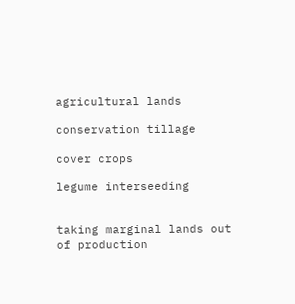agricultural lands

conservation tillage

cover crops

legume interseeding


taking marginal lands out of production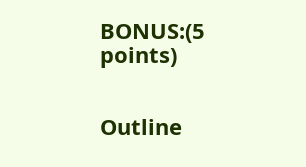BONUS:(5 points)


Outline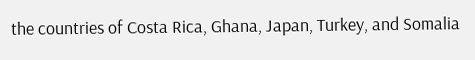the countries of Costa Rica, Ghana, Japan, Turkey, and Somalia